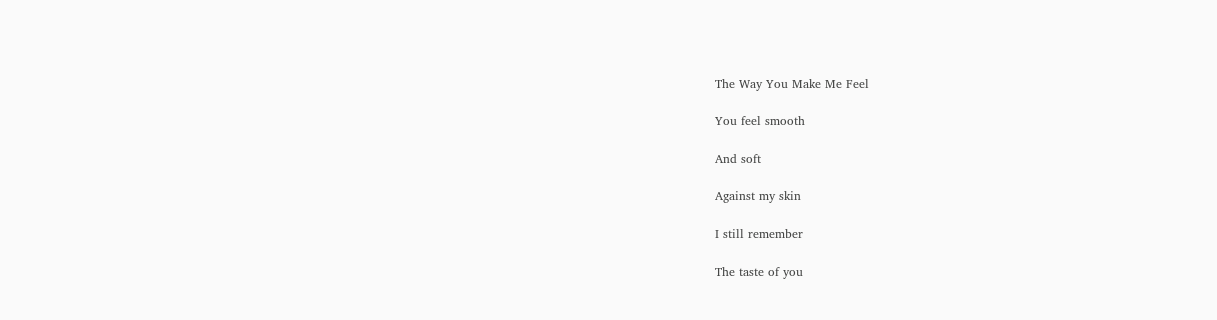The Way You Make Me Feel

You feel smooth

And soft

Against my skin

I still remember

The taste of you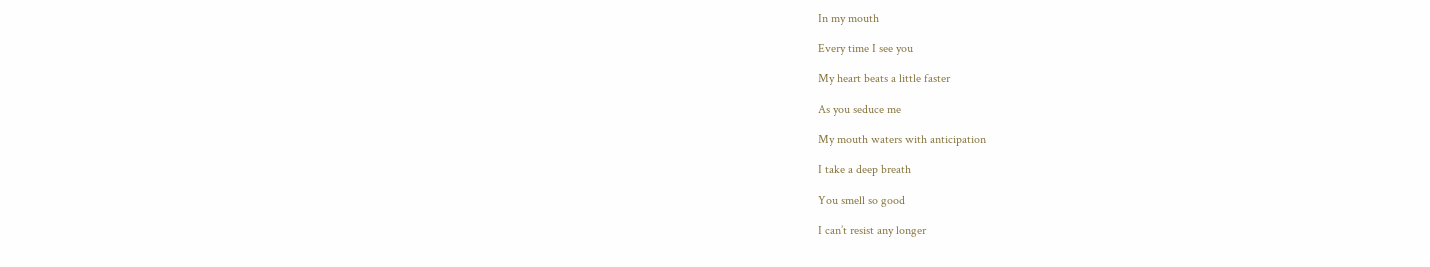In my mouth

Every time I see you

My heart beats a little faster

As you seduce me

My mouth waters with anticipation

I take a deep breath

You smell so good

I can’t resist any longer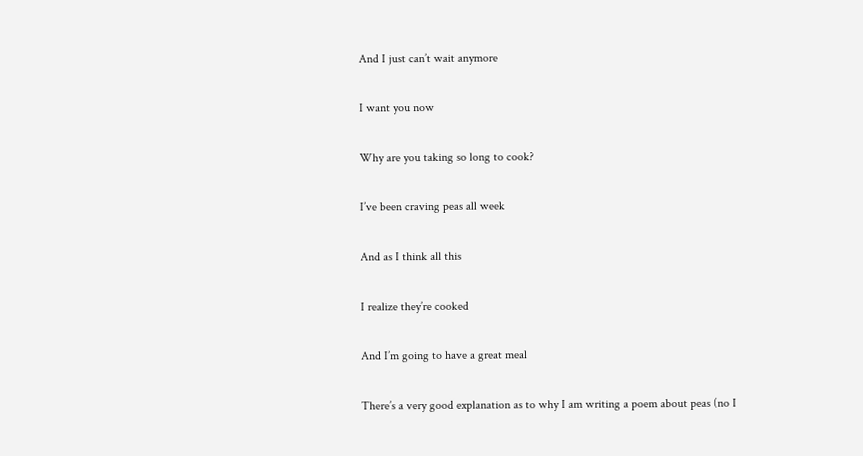And I just can’t wait anymore

I want you now

Why are you taking so long to cook?

I’ve been craving peas all week

And as I think all this

I realize they’re cooked

And I’m going to have a great meal

There’s a very good explanation as to why I am writing a poem about peas (no I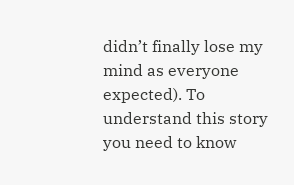didn’t finally lose my mind as everyone expected). To understand this story you need to know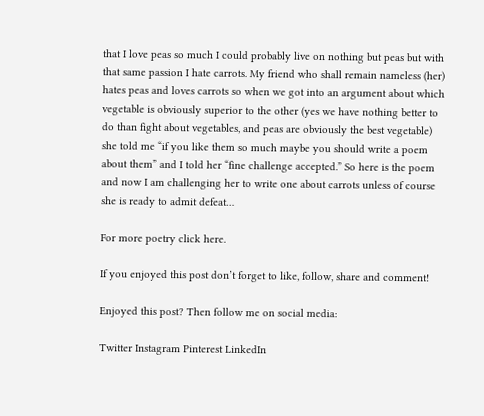that I love peas so much I could probably live on nothing but peas but with that same passion I hate carrots. My friend who shall remain nameless (her) hates peas and loves carrots so when we got into an argument about which vegetable is obviously superior to the other (yes we have nothing better to do than fight about vegetables, and peas are obviously the best vegetable) she told me “if you like them so much maybe you should write a poem about them” and I told her “fine challenge accepted.” So here is the poem and now I am challenging her to write one about carrots unless of course she is ready to admit defeat…

For more poetry click here.

If you enjoyed this post don’t forget to like, follow, share and comment!

Enjoyed this post? Then follow me on social media:

Twitter Instagram Pinterest LinkedIn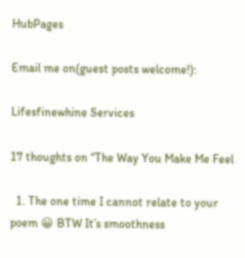HubPages

Email me on(guest posts welcome!):

Lifesfinewhine Services

17 thoughts on “The Way You Make Me Feel

  1. The one time I cannot relate to your poem 😀 BTW It’s smoothness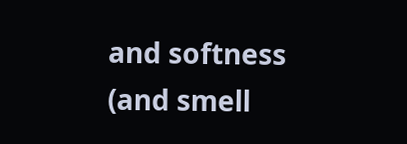and softness (and smell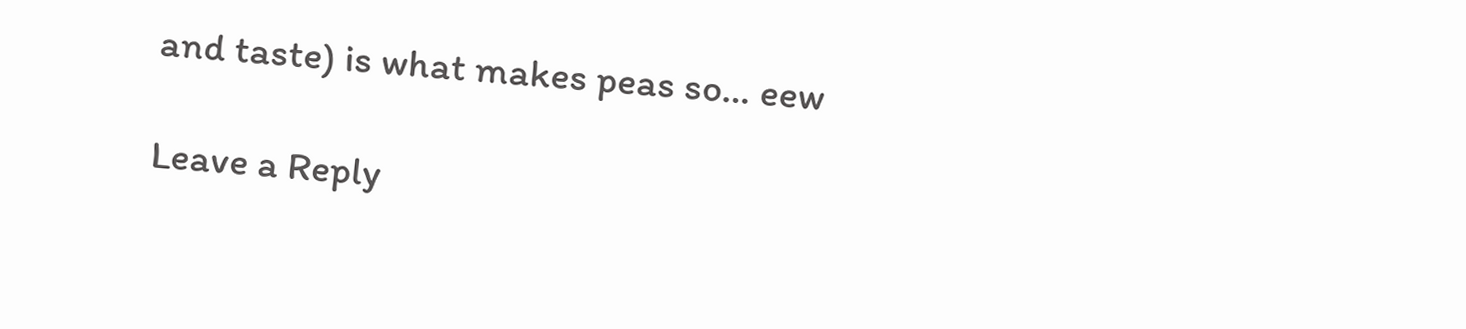and taste) is what makes peas so… eew

Leave a Reply